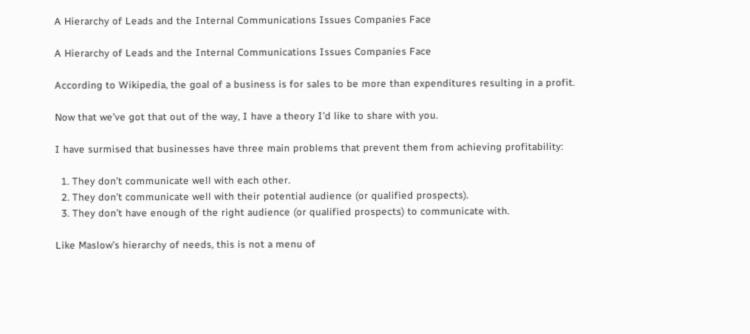A Hierarchy of Leads and the Internal Communications Issues Companies Face

A Hierarchy of Leads and the Internal Communications Issues Companies Face

According to Wikipedia, the goal of a business is for sales to be more than expenditures resulting in a profit.

Now that we’ve got that out of the way, I have a theory I’d like to share with you.

I have surmised that businesses have three main problems that prevent them from achieving profitability:

  1. They don’t communicate well with each other.
  2. They don’t communicate well with their potential audience (or qualified prospects).
  3. They don’t have enough of the right audience (or qualified prospects) to communicate with.

Like Maslow’s hierarchy of needs, this is not a menu of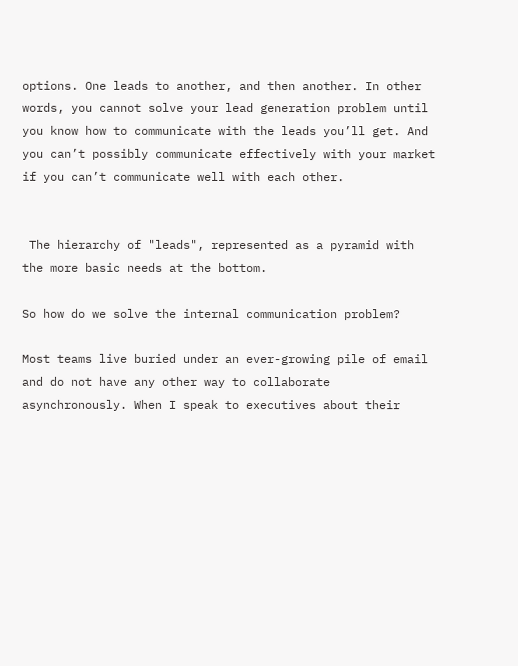options. One leads to another, and then another. In other words, you cannot solve your lead generation problem until you know how to communicate with the leads you’ll get. And you can’t possibly communicate effectively with your market if you can’t communicate well with each other.


 The hierarchy of "leads", represented as a pyramid with the more basic needs at the bottom.

So how do we solve the internal communication problem?

Most teams live buried under an ever-growing pile of email and do not have any other way to collaborate asynchronously. When I speak to executives about their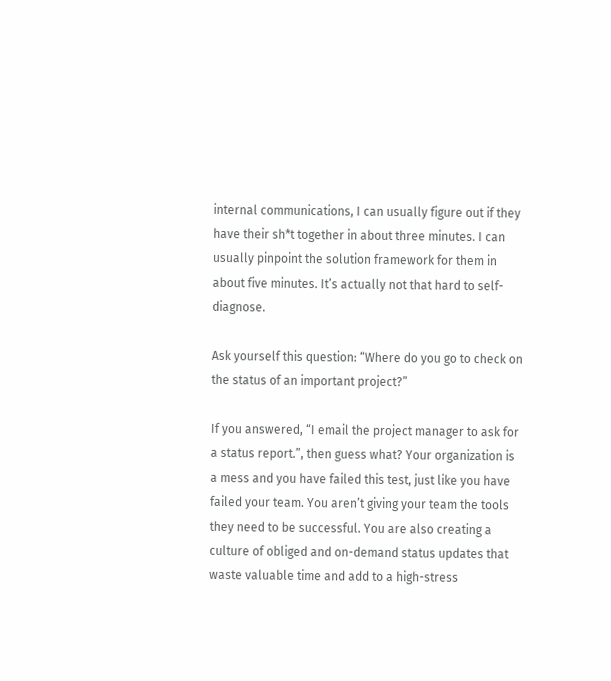internal communications, I can usually figure out if they have their sh*t together in about three minutes. I can usually pinpoint the solution framework for them in about five minutes. It’s actually not that hard to self-diagnose.

Ask yourself this question: “Where do you go to check on the status of an important project?”

If you answered, “I email the project manager to ask for a status report.”, then guess what? Your organization is a mess and you have failed this test, just like you have failed your team. You aren’t giving your team the tools they need to be successful. You are also creating a culture of obliged and on-demand status updates that waste valuable time and add to a high-stress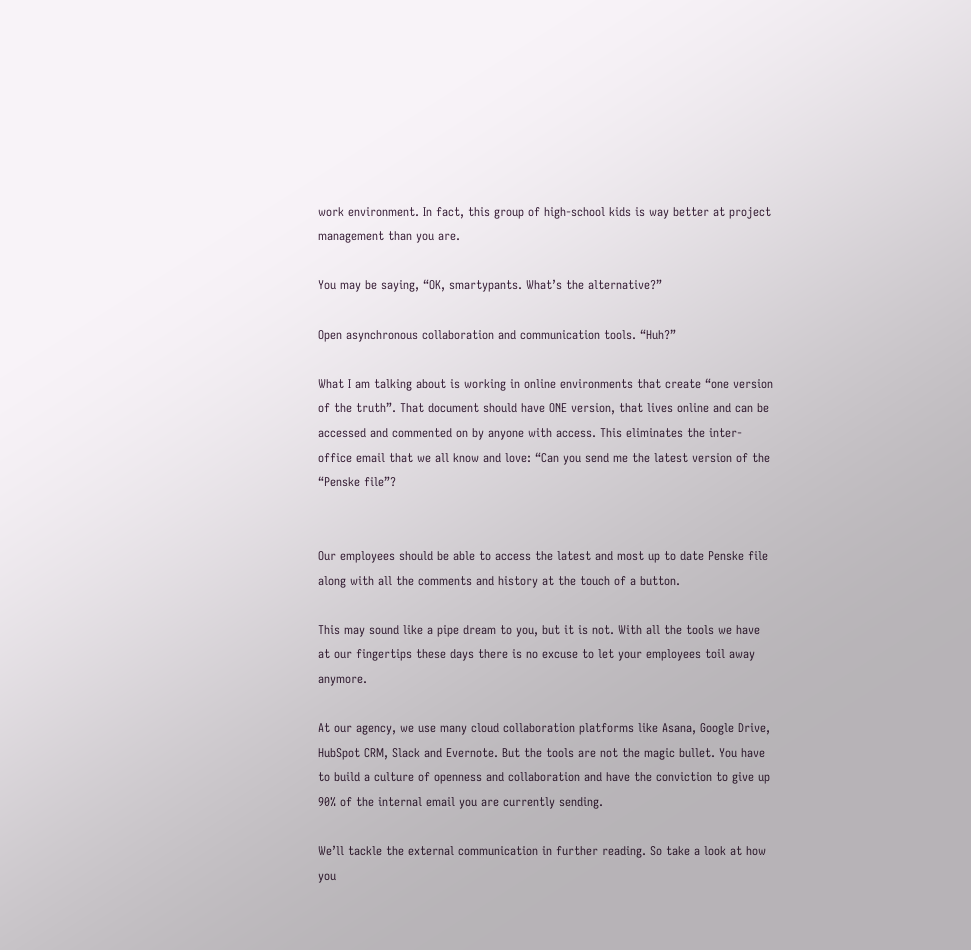work environment. In fact, this group of high-school kids is way better at project management than you are.

You may be saying, “OK, smartypants. What’s the alternative?”

Open asynchronous collaboration and communication tools. “Huh?”

What I am talking about is working in online environments that create “one version of the truth”. That document should have ONE version, that lives online and can be accessed and commented on by anyone with access. This eliminates the inter-office email that we all know and love: “Can you send me the latest version of the “Penske file”?


Our employees should be able to access the latest and most up to date Penske file along with all the comments and history at the touch of a button.

This may sound like a pipe dream to you, but it is not. With all the tools we have at our fingertips these days there is no excuse to let your employees toil away anymore.

At our agency, we use many cloud collaboration platforms like Asana, Google Drive, HubSpot CRM, Slack and Evernote. But the tools are not the magic bullet. You have to build a culture of openness and collaboration and have the conviction to give up 90% of the internal email you are currently sending.

We’ll tackle the external communication in further reading. So take a look at how you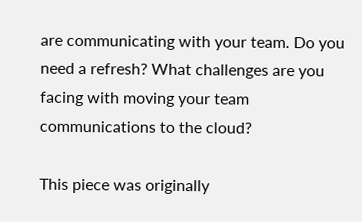are communicating with your team. Do you need a refresh? What challenges are you facing with moving your team communications to the cloud?

This piece was originally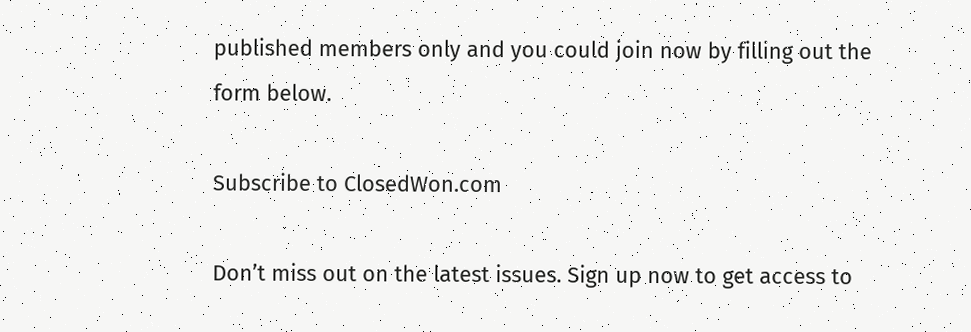published members only and you could join now by filling out the form below.

Subscribe to ClosedWon.com

Don’t miss out on the latest issues. Sign up now to get access to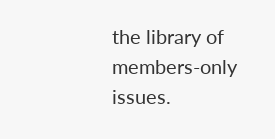the library of members-only issues.